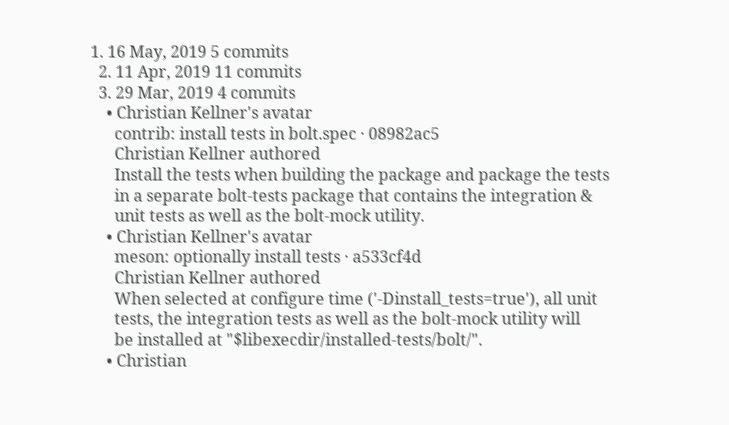1. 16 May, 2019 5 commits
  2. 11 Apr, 2019 11 commits
  3. 29 Mar, 2019 4 commits
    • Christian Kellner's avatar
      contrib: install tests in bolt.spec · 08982ac5
      Christian Kellner authored
      Install the tests when building the package and package the tests
      in a separate bolt-tests package that contains the integration &
      unit tests as well as the bolt-mock utility.
    • Christian Kellner's avatar
      meson: optionally install tests · a533cf4d
      Christian Kellner authored
      When selected at configure time ('-Dinstall_tests=true'), all unit
      tests, the integration tests as well as the bolt-mock utility will
      be installed at "$libexecdir/installed-tests/bolt/".
    • Christian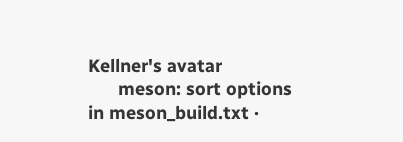Kellner's avatar
      meson: sort options in meson_build.txt ·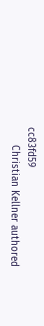cc83fd59
      Christian Kellner authored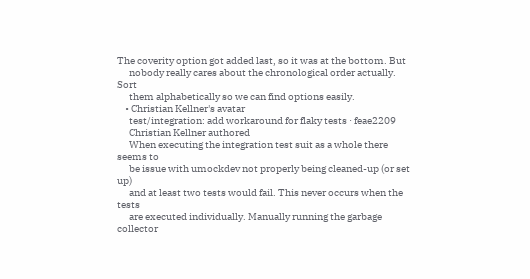The coverity option got added last, so it was at the bottom. But
      nobody really cares about the chronological order actually. Sort
      them alphabetically so we can find options easily.
    • Christian Kellner's avatar
      test/integration: add workaround for flaky tests · feae2209
      Christian Kellner authored
      When executing the integration test suit as a whole there seems to
      be issue with umockdev not properly being cleaned-up (or set up)
      and at least two tests would fail. This never occurs when the tests
      are executed individually. Manually running the garbage collector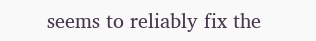seems to reliably fix the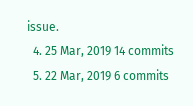issue.
  4. 25 Mar, 2019 14 commits
  5. 22 Mar, 2019 6 commits